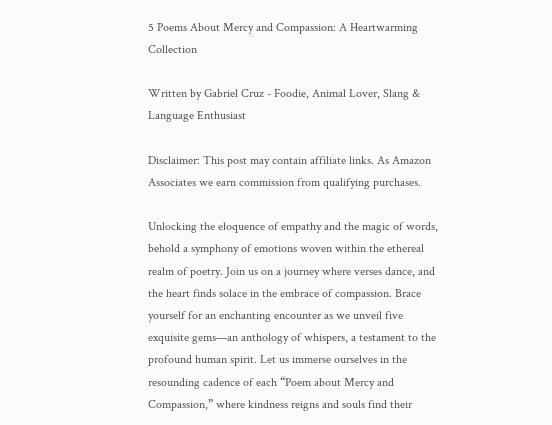5 Poems About Mercy and Compassion: A Heartwarming Collection

Written by Gabriel Cruz - Foodie, Animal Lover, Slang & Language Enthusiast

Disclaimer: This post may contain affiliate links. As Amazon Associates we earn commission from qualifying purchases.

Unlocking the eloquence of empathy and the magic of words, behold a symphony of emotions woven within the ethereal realm of poetry. Join us on a journey where verses dance, and the heart finds solace in the embrace of compassion. Brace yourself for an enchanting encounter as we unveil five exquisite gems—an anthology of whispers, a testament to the profound human spirit. Let us immerse ourselves in the resounding cadence of each “Poem about Mercy and Compassion,” where kindness reigns and souls find their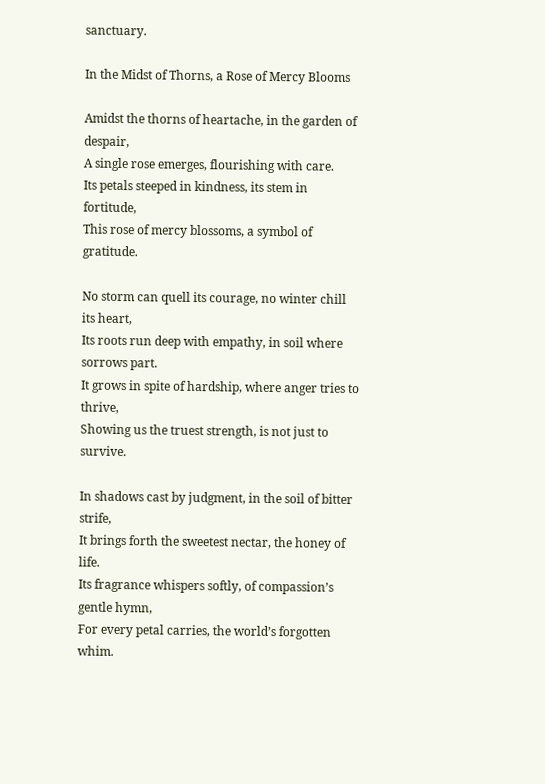sanctuary.

In the Midst of Thorns, a Rose of Mercy Blooms

Amidst the thorns of heartache, in the garden of despair,
A single rose emerges, flourishing with care.
Its petals steeped in kindness, its stem in fortitude,
This rose of mercy blossoms, a symbol of gratitude.

No storm can quell its courage, no winter chill its heart,
Its roots run deep with empathy, in soil where sorrows part.
It grows in spite of hardship, where anger tries to thrive,
Showing us the truest strength, is not just to survive.

In shadows cast by judgment, in the soil of bitter strife,
It brings forth the sweetest nectar, the honey of life.
Its fragrance whispers softly, of compassion’s gentle hymn,
For every petal carries, the world’s forgotten whim.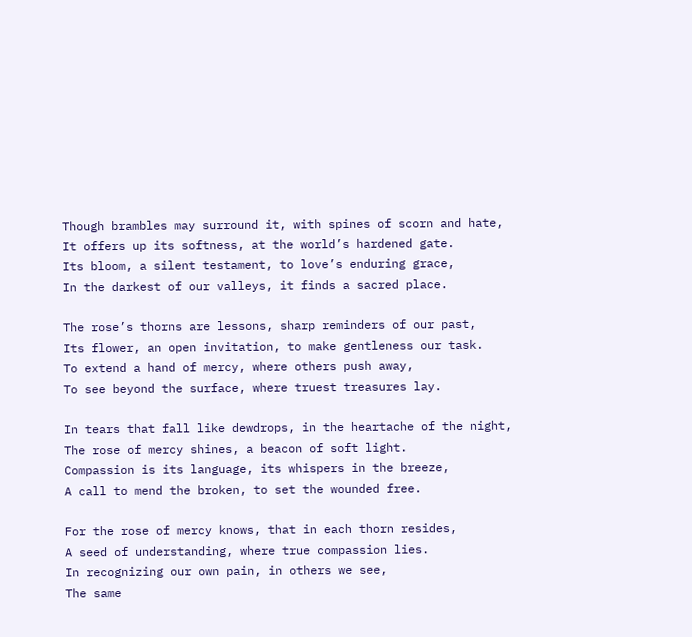Though brambles may surround it, with spines of scorn and hate,
It offers up its softness, at the world’s hardened gate.
Its bloom, a silent testament, to love’s enduring grace,
In the darkest of our valleys, it finds a sacred place.

The rose’s thorns are lessons, sharp reminders of our past,
Its flower, an open invitation, to make gentleness our task.
To extend a hand of mercy, where others push away,
To see beyond the surface, where truest treasures lay.

In tears that fall like dewdrops, in the heartache of the night,
The rose of mercy shines, a beacon of soft light.
Compassion is its language, its whispers in the breeze,
A call to mend the broken, to set the wounded free.

For the rose of mercy knows, that in each thorn resides,
A seed of understanding, where true compassion lies.
In recognizing our own pain, in others we see,
The same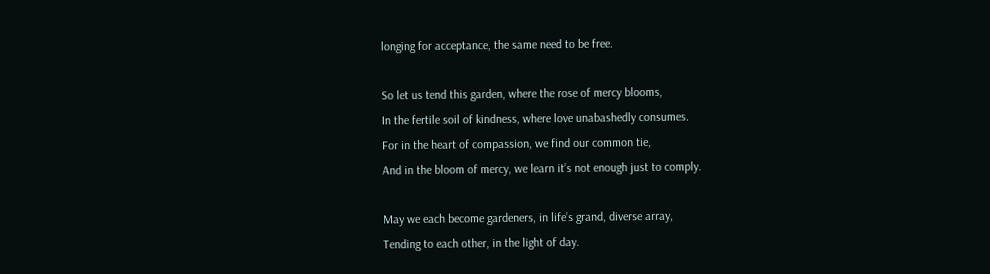longing for acceptance, the same need to be free.

So let us tend this garden, where the rose of mercy blooms,
In the fertile soil of kindness, where love unabashedly consumes.
For in the heart of compassion, we find our common tie,
And in the bloom of mercy, we learn it’s not enough just to comply.

May we each become gardeners, in life’s grand, diverse array,
Tending to each other, in the light of day.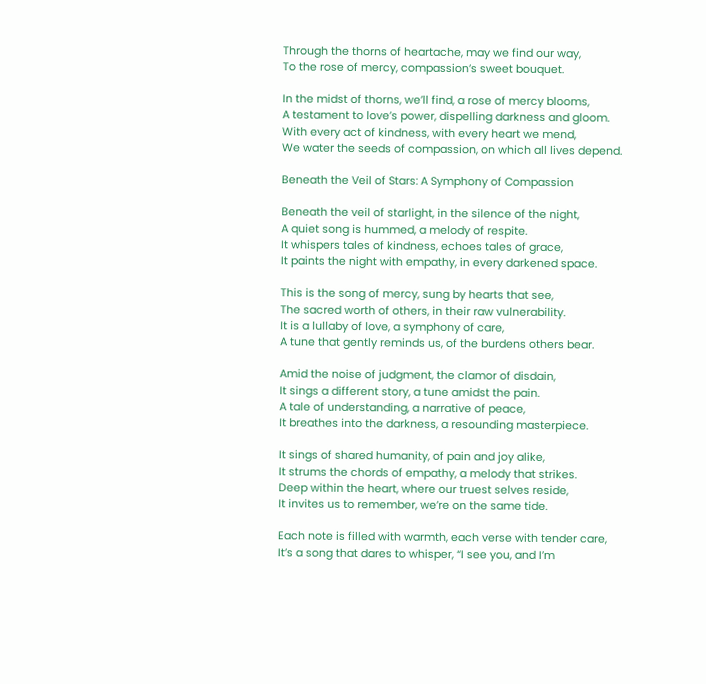Through the thorns of heartache, may we find our way,
To the rose of mercy, compassion’s sweet bouquet.

In the midst of thorns, we’ll find, a rose of mercy blooms,
A testament to love’s power, dispelling darkness and gloom.
With every act of kindness, with every heart we mend,
We water the seeds of compassion, on which all lives depend.

Beneath the Veil of Stars: A Symphony of Compassion

Beneath the veil of starlight, in the silence of the night,
A quiet song is hummed, a melody of respite.
It whispers tales of kindness, echoes tales of grace,
It paints the night with empathy, in every darkened space.

This is the song of mercy, sung by hearts that see,
The sacred worth of others, in their raw vulnerability.
It is a lullaby of love, a symphony of care,
A tune that gently reminds us, of the burdens others bear.

Amid the noise of judgment, the clamor of disdain,
It sings a different story, a tune amidst the pain.
A tale of understanding, a narrative of peace,
It breathes into the darkness, a resounding masterpiece.

It sings of shared humanity, of pain and joy alike,
It strums the chords of empathy, a melody that strikes.
Deep within the heart, where our truest selves reside,
It invites us to remember, we’re on the same tide.

Each note is filled with warmth, each verse with tender care,
It’s a song that dares to whisper, “I see you, and I’m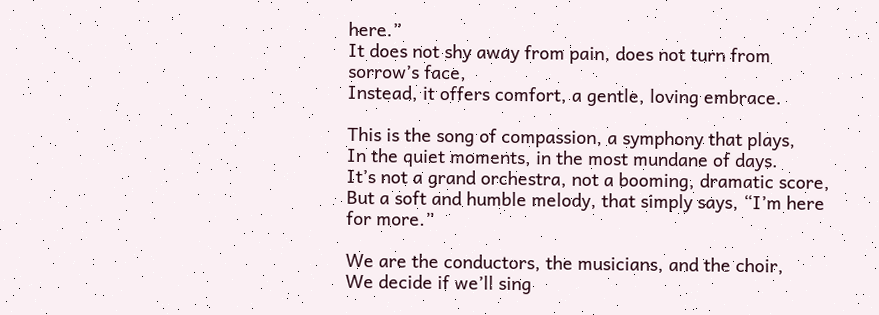here.”
It does not shy away from pain, does not turn from sorrow’s face,
Instead, it offers comfort, a gentle, loving embrace.

This is the song of compassion, a symphony that plays,
In the quiet moments, in the most mundane of days.
It’s not a grand orchestra, not a booming, dramatic score,
But a soft and humble melody, that simply says, “I’m here for more.”

We are the conductors, the musicians, and the choir,
We decide if we’ll sing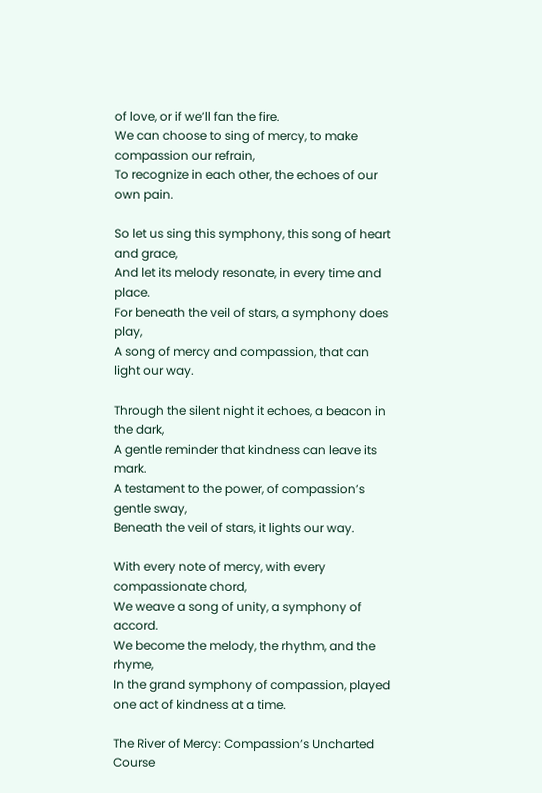of love, or if we’ll fan the fire.
We can choose to sing of mercy, to make compassion our refrain,
To recognize in each other, the echoes of our own pain.

So let us sing this symphony, this song of heart and grace,
And let its melody resonate, in every time and place.
For beneath the veil of stars, a symphony does play,
A song of mercy and compassion, that can light our way.

Through the silent night it echoes, a beacon in the dark,
A gentle reminder that kindness can leave its mark.
A testament to the power, of compassion’s gentle sway,
Beneath the veil of stars, it lights our way.

With every note of mercy, with every compassionate chord,
We weave a song of unity, a symphony of accord.
We become the melody, the rhythm, and the rhyme,
In the grand symphony of compassion, played one act of kindness at a time.

The River of Mercy: Compassion’s Uncharted Course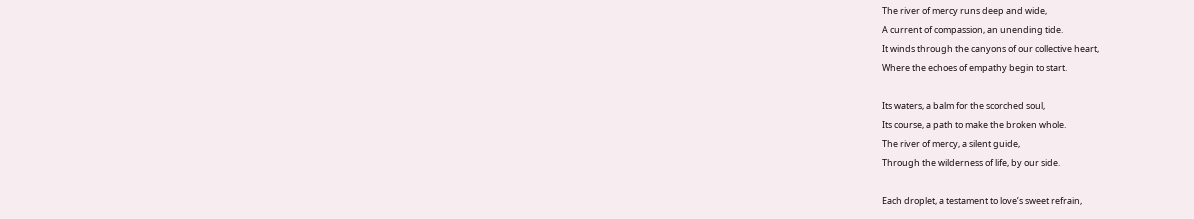The river of mercy runs deep and wide,
A current of compassion, an unending tide.
It winds through the canyons of our collective heart,
Where the echoes of empathy begin to start.

Its waters, a balm for the scorched soul,
Its course, a path to make the broken whole.
The river of mercy, a silent guide,
Through the wilderness of life, by our side.

Each droplet, a testament to love’s sweet refrain,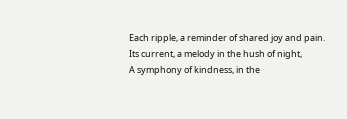Each ripple, a reminder of shared joy and pain.
Its current, a melody in the hush of night,
A symphony of kindness, in the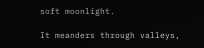soft moonlight.

It meanders through valleys,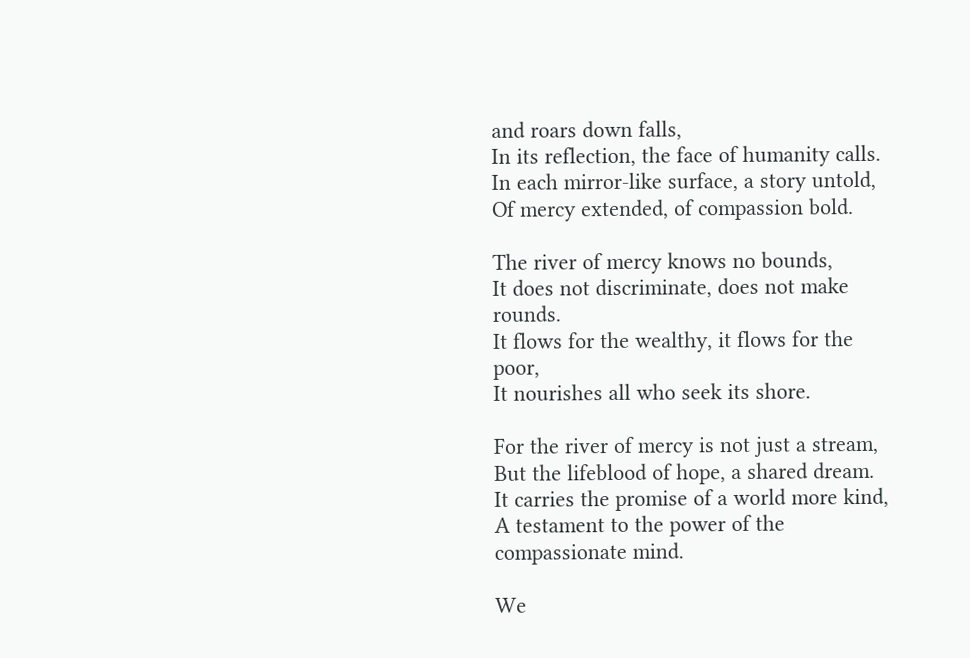and roars down falls,
In its reflection, the face of humanity calls.
In each mirror-like surface, a story untold,
Of mercy extended, of compassion bold.

The river of mercy knows no bounds,
It does not discriminate, does not make rounds.
It flows for the wealthy, it flows for the poor,
It nourishes all who seek its shore.

For the river of mercy is not just a stream,
But the lifeblood of hope, a shared dream.
It carries the promise of a world more kind,
A testament to the power of the compassionate mind.

We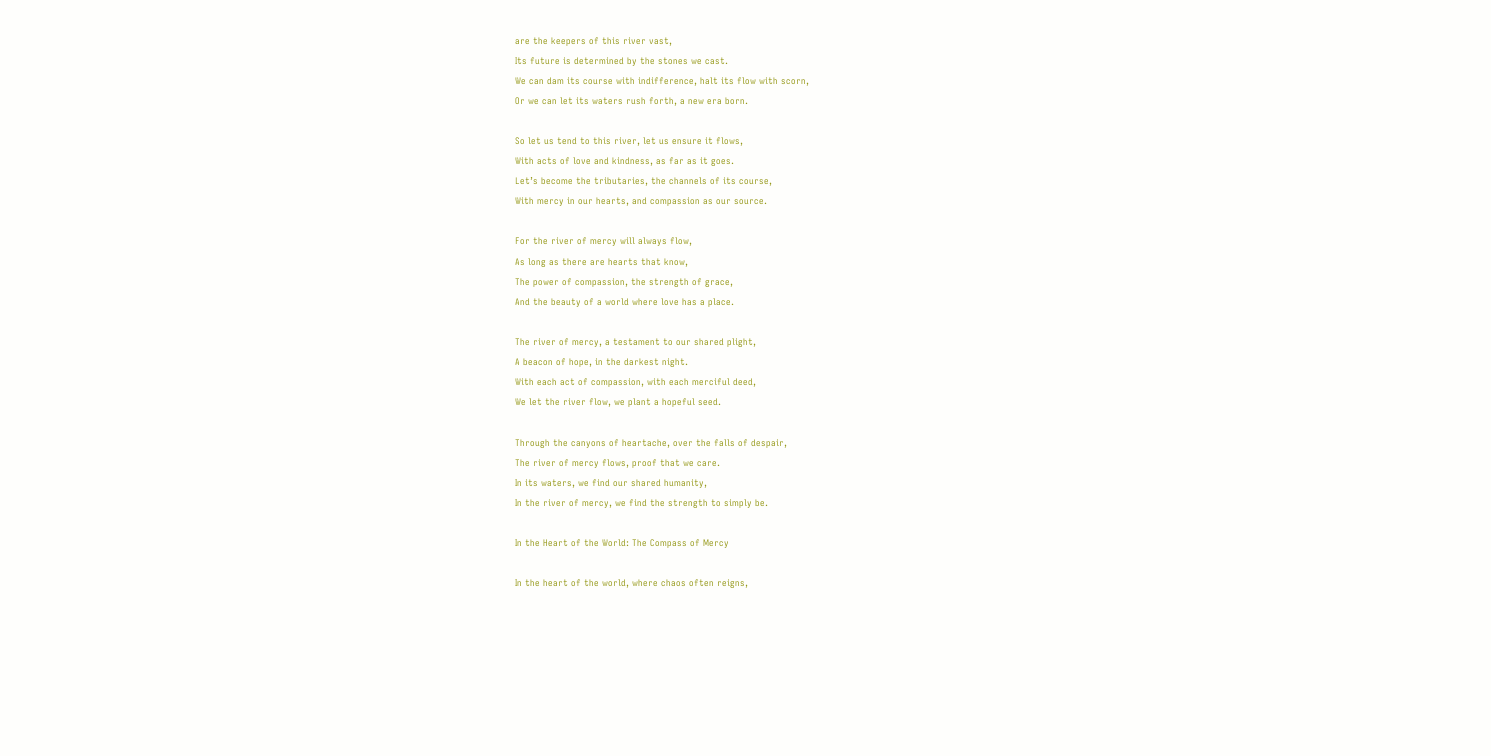are the keepers of this river vast,
Its future is determined by the stones we cast.
We can dam its course with indifference, halt its flow with scorn,
Or we can let its waters rush forth, a new era born.

So let us tend to this river, let us ensure it flows,
With acts of love and kindness, as far as it goes.
Let’s become the tributaries, the channels of its course,
With mercy in our hearts, and compassion as our source.

For the river of mercy will always flow,
As long as there are hearts that know,
The power of compassion, the strength of grace,
And the beauty of a world where love has a place.

The river of mercy, a testament to our shared plight,
A beacon of hope, in the darkest night.
With each act of compassion, with each merciful deed,
We let the river flow, we plant a hopeful seed.

Through the canyons of heartache, over the falls of despair,
The river of mercy flows, proof that we care.
In its waters, we find our shared humanity,
In the river of mercy, we find the strength to simply be.

In the Heart of the World: The Compass of Mercy

In the heart of the world, where chaos often reigns,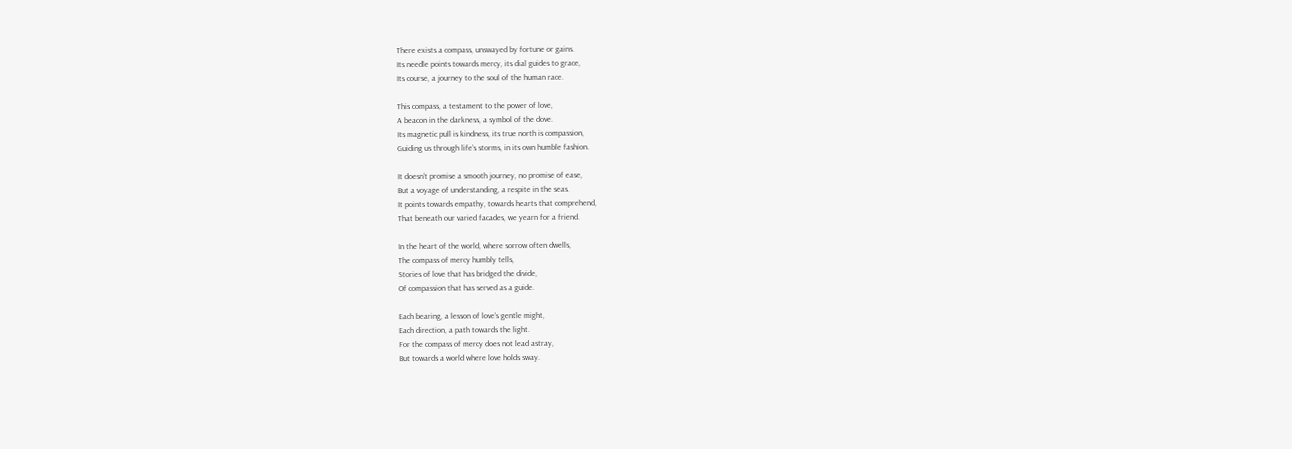There exists a compass, unswayed by fortune or gains.
Its needle points towards mercy, its dial guides to grace,
Its course, a journey to the soul of the human race.

This compass, a testament to the power of love,
A beacon in the darkness, a symbol of the dove.
Its magnetic pull is kindness, its true north is compassion,
Guiding us through life’s storms, in its own humble fashion.

It doesn’t promise a smooth journey, no promise of ease,
But a voyage of understanding, a respite in the seas.
It points towards empathy, towards hearts that comprehend,
That beneath our varied facades, we yearn for a friend.

In the heart of the world, where sorrow often dwells,
The compass of mercy humbly tells,
Stories of love that has bridged the divide,
Of compassion that has served as a guide.

Each bearing, a lesson of love’s gentle might,
Each direction, a path towards the light.
For the compass of mercy does not lead astray,
But towards a world where love holds sway.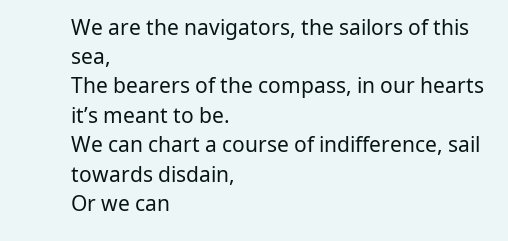We are the navigators, the sailors of this sea,
The bearers of the compass, in our hearts it’s meant to be.
We can chart a course of indifference, sail towards disdain,
Or we can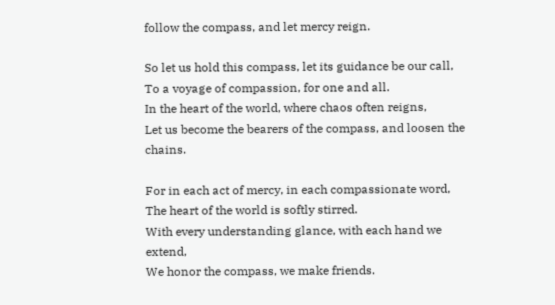follow the compass, and let mercy reign.

So let us hold this compass, let its guidance be our call,
To a voyage of compassion, for one and all.
In the heart of the world, where chaos often reigns,
Let us become the bearers of the compass, and loosen the chains.

For in each act of mercy, in each compassionate word,
The heart of the world is softly stirred.
With every understanding glance, with each hand we extend,
We honor the compass, we make friends.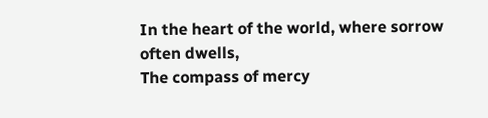In the heart of the world, where sorrow often dwells,
The compass of mercy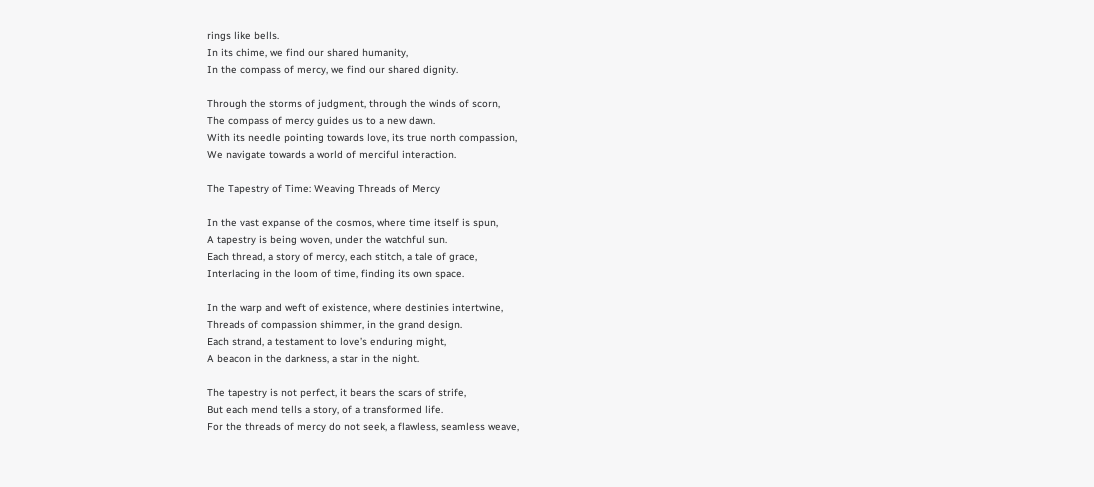rings like bells.
In its chime, we find our shared humanity,
In the compass of mercy, we find our shared dignity.

Through the storms of judgment, through the winds of scorn,
The compass of mercy guides us to a new dawn.
With its needle pointing towards love, its true north compassion,
We navigate towards a world of merciful interaction.

The Tapestry of Time: Weaving Threads of Mercy

In the vast expanse of the cosmos, where time itself is spun,
A tapestry is being woven, under the watchful sun.
Each thread, a story of mercy, each stitch, a tale of grace,
Interlacing in the loom of time, finding its own space.

In the warp and weft of existence, where destinies intertwine,
Threads of compassion shimmer, in the grand design.
Each strand, a testament to love’s enduring might,
A beacon in the darkness, a star in the night.

The tapestry is not perfect, it bears the scars of strife,
But each mend tells a story, of a transformed life.
For the threads of mercy do not seek, a flawless, seamless weave,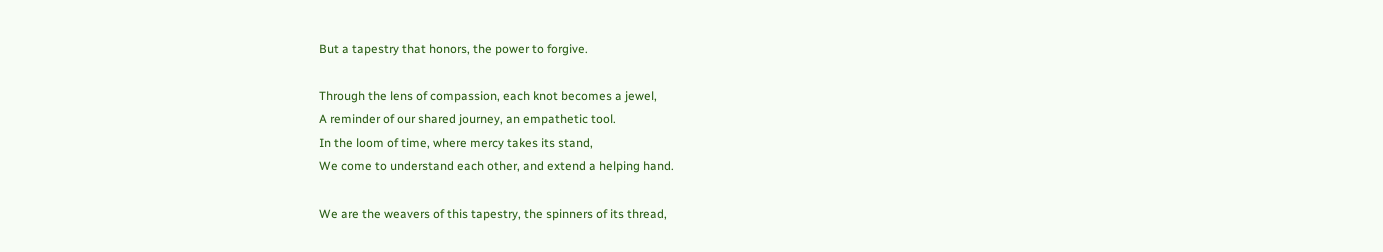But a tapestry that honors, the power to forgive.

Through the lens of compassion, each knot becomes a jewel,
A reminder of our shared journey, an empathetic tool.
In the loom of time, where mercy takes its stand,
We come to understand each other, and extend a helping hand.

We are the weavers of this tapestry, the spinners of its thread,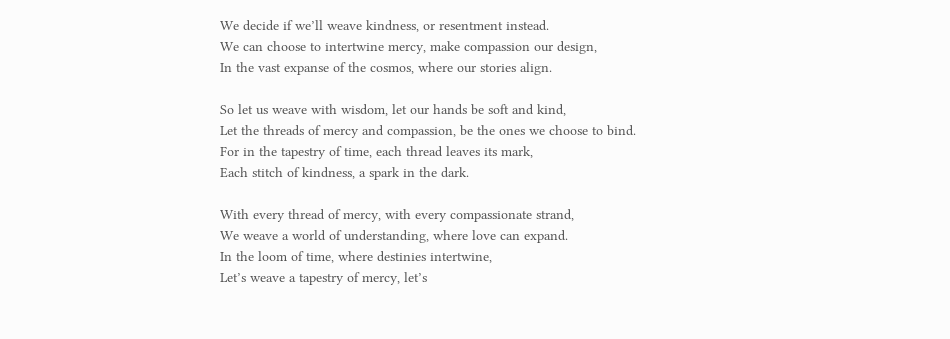We decide if we’ll weave kindness, or resentment instead.
We can choose to intertwine mercy, make compassion our design,
In the vast expanse of the cosmos, where our stories align.

So let us weave with wisdom, let our hands be soft and kind,
Let the threads of mercy and compassion, be the ones we choose to bind.
For in the tapestry of time, each thread leaves its mark,
Each stitch of kindness, a spark in the dark.

With every thread of mercy, with every compassionate strand,
We weave a world of understanding, where love can expand.
In the loom of time, where destinies intertwine,
Let’s weave a tapestry of mercy, let’s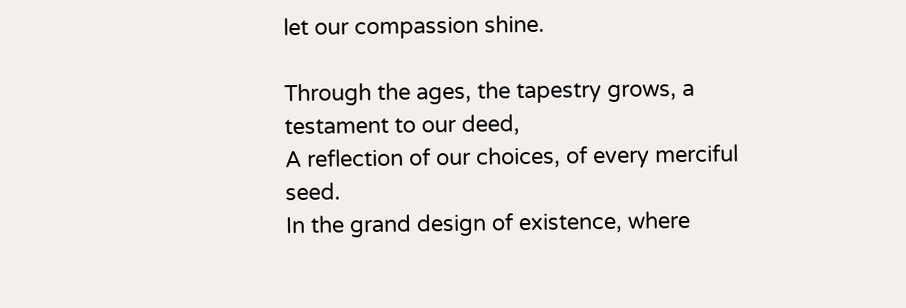let our compassion shine.

Through the ages, the tapestry grows, a testament to our deed,
A reflection of our choices, of every merciful seed.
In the grand design of existence, where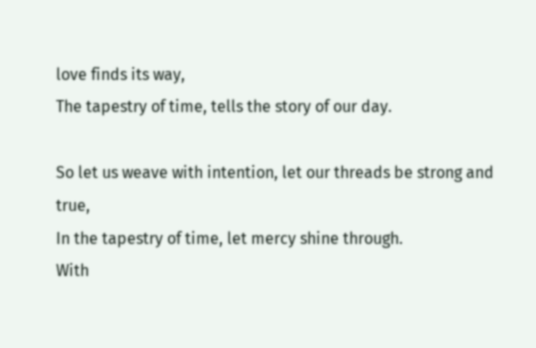love finds its way,
The tapestry of time, tells the story of our day.

So let us weave with intention, let our threads be strong and true,
In the tapestry of time, let mercy shine through.
With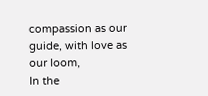compassion as our guide, with love as our loom,
In the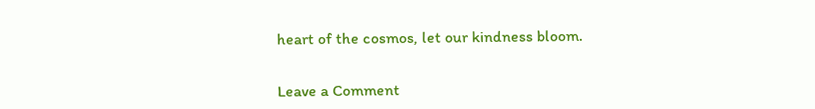heart of the cosmos, let our kindness bloom.


Leave a Comment